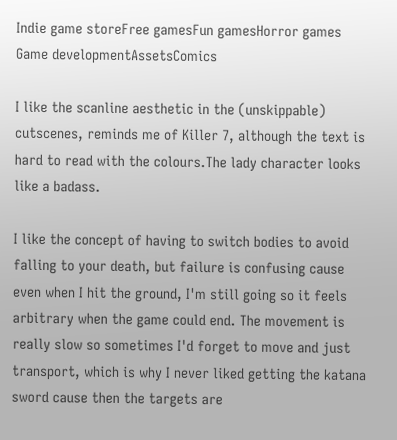Indie game storeFree gamesFun gamesHorror games
Game developmentAssetsComics

I like the scanline aesthetic in the (unskippable) cutscenes, reminds me of Killer 7, although the text is hard to read with the colours.The lady character looks like a badass.

I like the concept of having to switch bodies to avoid falling to your death, but failure is confusing cause even when I hit the ground, I'm still going so it feels arbitrary when the game could end. The movement is really slow so sometimes I'd forget to move and just transport, which is why I never liked getting the katana sword cause then the targets are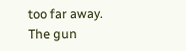too far away. The gun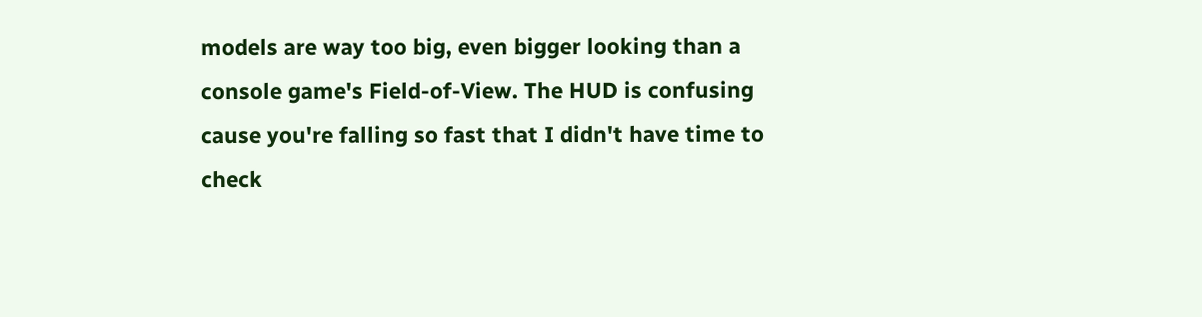models are way too big, even bigger looking than a console game's Field-of-View. The HUD is confusing cause you're falling so fast that I didn't have time to check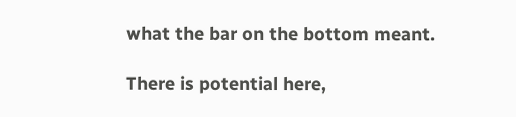what the bar on the bottom meant.

There is potential here,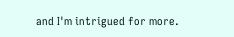and I'm intrigued for more.